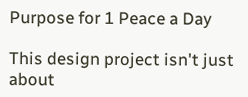Purpose for 1 Peace a Day

This design project isn't just about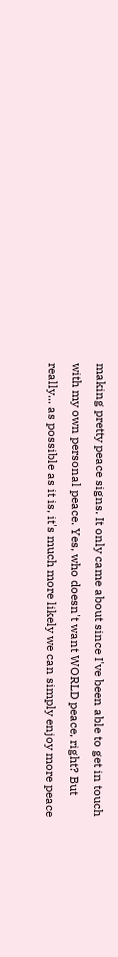making pretty peace signs. It only came about since I've been able to get in touch with my own personal peace. Yes, who doesn't want WORLD peace, right? But really... as possible as it is, it's much more likely we can simply enjoy more peace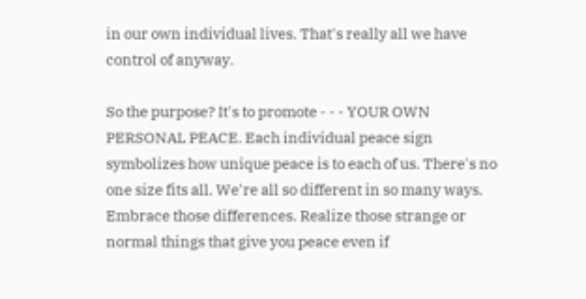in our own individual lives. That's really all we have control of anyway.

So the purpose? It's to promote - - - YOUR OWN PERSONAL PEACE. Each individual peace sign symbolizes how unique peace is to each of us. There's no one size fits all. We're all so different in so many ways. Embrace those differences. Realize those strange or normal things that give you peace even if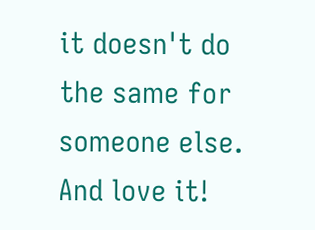it doesn't do the same for someone else. And love it!